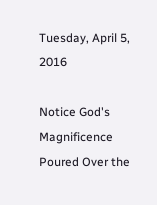Tuesday, April 5, 2016

Notice God's Magnificence Poured Over the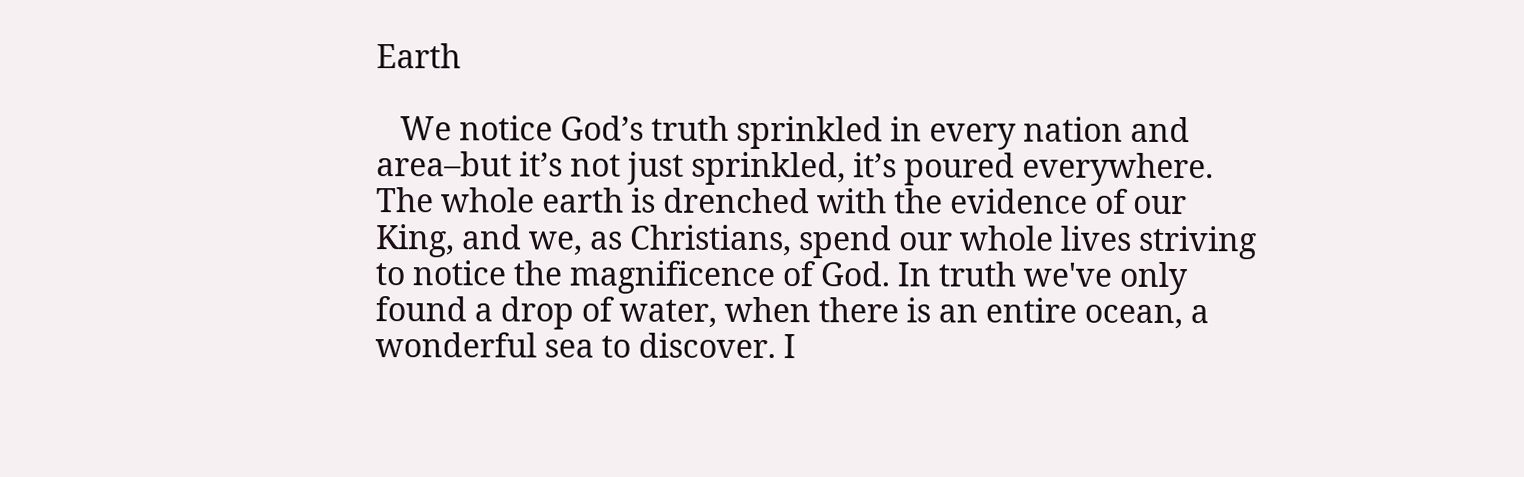Earth

   We notice God’s truth sprinkled in every nation and area–but it’s not just sprinkled, it’s poured everywhere. The whole earth is drenched with the evidence of our King, and we, as Christians, spend our whole lives striving to notice the magnificence of God. In truth we've only found a drop of water, when there is an entire ocean, a wonderful sea to discover. I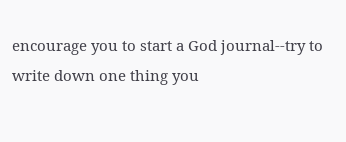encourage you to start a God journal--try to write down one thing you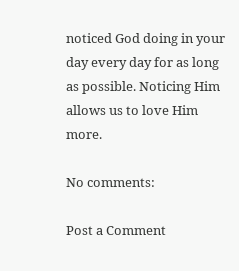noticed God doing in your day every day for as long as possible. Noticing Him allows us to love Him more.

No comments:

Post a Comment